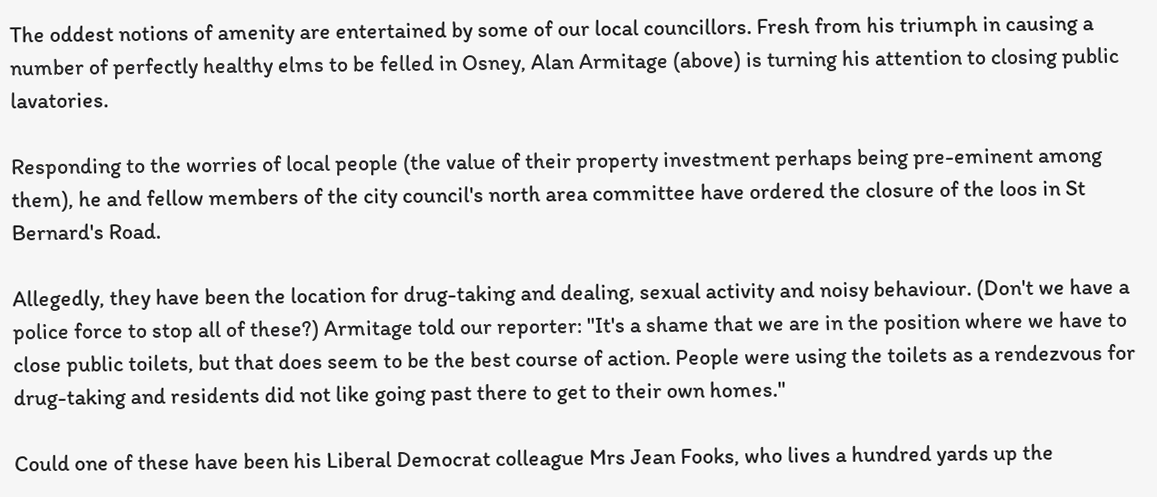The oddest notions of amenity are entertained by some of our local councillors. Fresh from his triumph in causing a number of perfectly healthy elms to be felled in Osney, Alan Armitage (above) is turning his attention to closing public lavatories.

Responding to the worries of local people (the value of their property investment perhaps being pre-eminent among them), he and fellow members of the city council's north area committee have ordered the closure of the loos in St Bernard's Road.

Allegedly, they have been the location for drug-taking and dealing, sexual activity and noisy behaviour. (Don't we have a police force to stop all of these?) Armitage told our reporter: "It's a shame that we are in the position where we have to close public toilets, but that does seem to be the best course of action. People were using the toilets as a rendezvous for drug-taking and residents did not like going past there to get to their own homes."

Could one of these have been his Liberal Democrat colleague Mrs Jean Fooks, who lives a hundred yards up the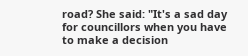road? She said: "It's a sad day for councillors when you have to make a decision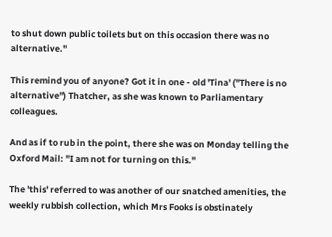to shut down public toilets but on this occasion there was no alternative."

This remind you of anyone? Got it in one - old 'Tina' ("There is no alternative") Thatcher, as she was known to Parliamentary colleagues.

And as if to rub in the point, there she was on Monday telling the Oxford Mail: "I am not for turning on this."

The 'this' referred to was another of our snatched amenities, the weekly rubbish collection, which Mrs Fooks is obstinately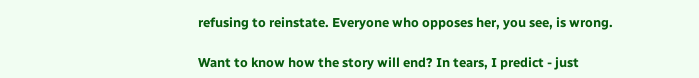refusing to reinstate. Everyone who opposes her, you see, is wrong.

Want to know how the story will end? In tears, I predict - just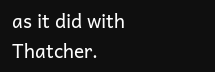as it did with Thatcher.